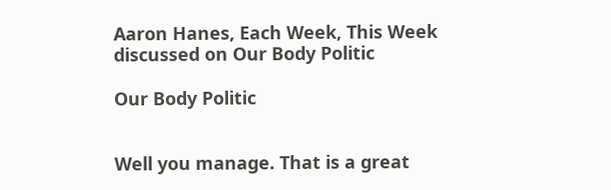Aaron Hanes, Each Week, This Week discussed on Our Body Politic

Our Body Politic


Well you manage. That is a great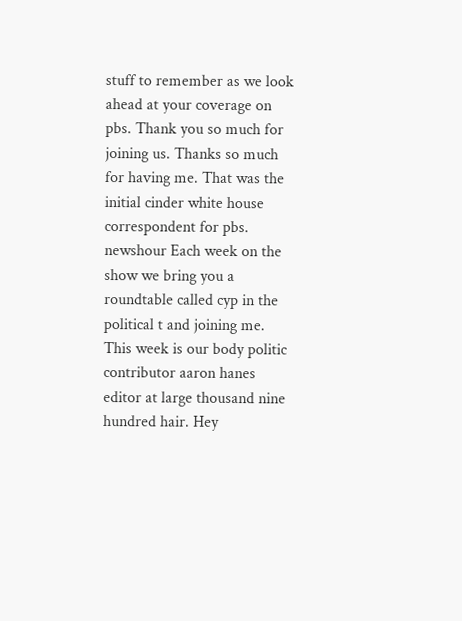stuff to remember as we look ahead at your coverage on pbs. Thank you so much for joining us. Thanks so much for having me. That was the initial cinder white house correspondent for pbs. newshour Each week on the show we bring you a roundtable called cyp in the political t and joining me. This week is our body politic contributor aaron hanes editor at large thousand nine hundred hair. Hey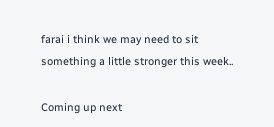farai i think we may need to sit something a little stronger this week..

Coming up next